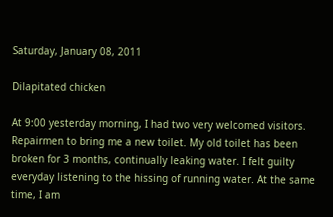Saturday, January 08, 2011

Dilapitated chicken

At 9:00 yesterday morning, I had two very welcomed visitors. Repairmen to bring me a new toilet. My old toilet has been broken for 3 months, continually leaking water. I felt guilty everyday listening to the hissing of running water. At the same time, I am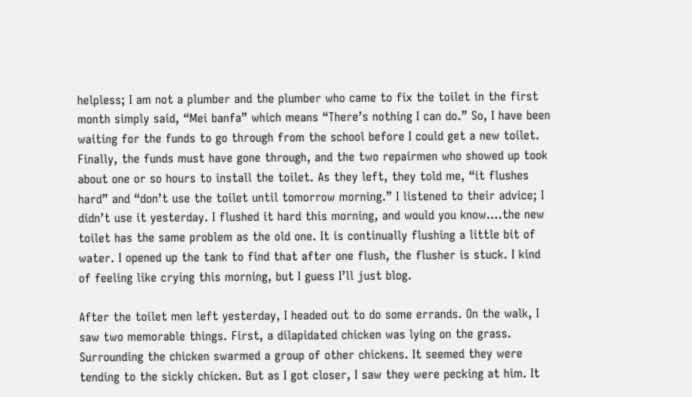helpless; I am not a plumber and the plumber who came to fix the toilet in the first month simply said, “Mei banfa” which means “There’s nothing I can do.” So, I have been waiting for the funds to go through from the school before I could get a new toilet. Finally, the funds must have gone through, and the two repairmen who showed up took about one or so hours to install the toilet. As they left, they told me, “it flushes hard” and “don’t use the toilet until tomorrow morning.” I listened to their advice; I didn’t use it yesterday. I flushed it hard this morning, and would you know….the new toilet has the same problem as the old one. It is continually flushing a little bit of water. I opened up the tank to find that after one flush, the flusher is stuck. I kind of feeling like crying this morning, but I guess I’ll just blog.

After the toilet men left yesterday, I headed out to do some errands. On the walk, I saw two memorable things. First, a dilapidated chicken was lying on the grass. Surrounding the chicken swarmed a group of other chickens. It seemed they were tending to the sickly chicken. But as I got closer, I saw they were pecking at him. It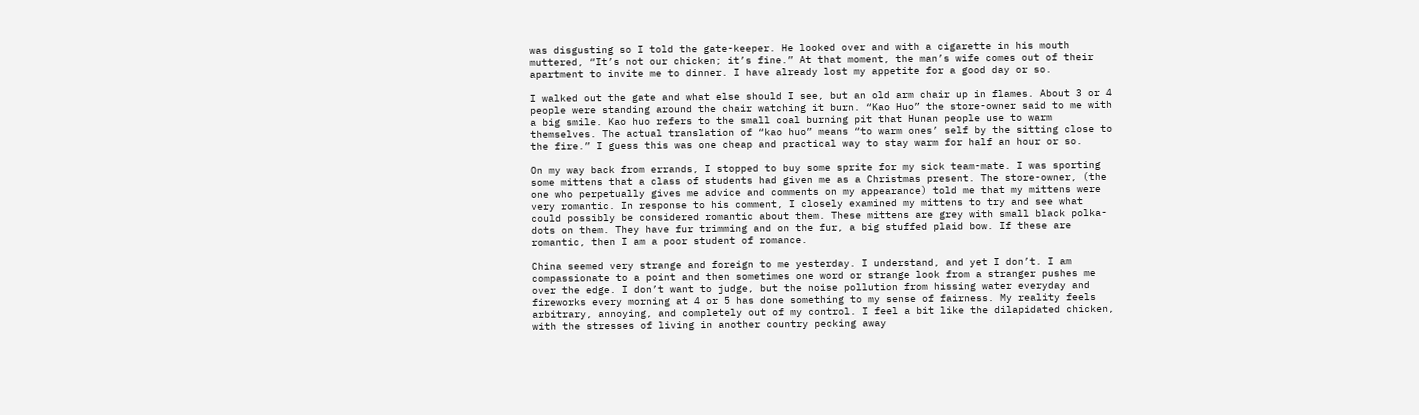was disgusting so I told the gate-keeper. He looked over and with a cigarette in his mouth muttered, “It’s not our chicken; it’s fine.” At that moment, the man’s wife comes out of their apartment to invite me to dinner. I have already lost my appetite for a good day or so.

I walked out the gate and what else should I see, but an old arm chair up in flames. About 3 or 4 people were standing around the chair watching it burn. “Kao Huo” the store-owner said to me with a big smile. Kao huo refers to the small coal burning pit that Hunan people use to warm themselves. The actual translation of “kao huo” means “to warm ones’ self by the sitting close to the fire.” I guess this was one cheap and practical way to stay warm for half an hour or so.

On my way back from errands, I stopped to buy some sprite for my sick team-mate. I was sporting some mittens that a class of students had given me as a Christmas present. The store-owner, (the one who perpetually gives me advice and comments on my appearance) told me that my mittens were very romantic. In response to his comment, I closely examined my mittens to try and see what could possibly be considered romantic about them. These mittens are grey with small black polka-dots on them. They have fur trimming and on the fur, a big stuffed plaid bow. If these are romantic, then I am a poor student of romance.

China seemed very strange and foreign to me yesterday. I understand, and yet I don’t. I am compassionate to a point and then sometimes one word or strange look from a stranger pushes me over the edge. I don’t want to judge, but the noise pollution from hissing water everyday and fireworks every morning at 4 or 5 has done something to my sense of fairness. My reality feels arbitrary, annoying, and completely out of my control. I feel a bit like the dilapidated chicken, with the stresses of living in another country pecking away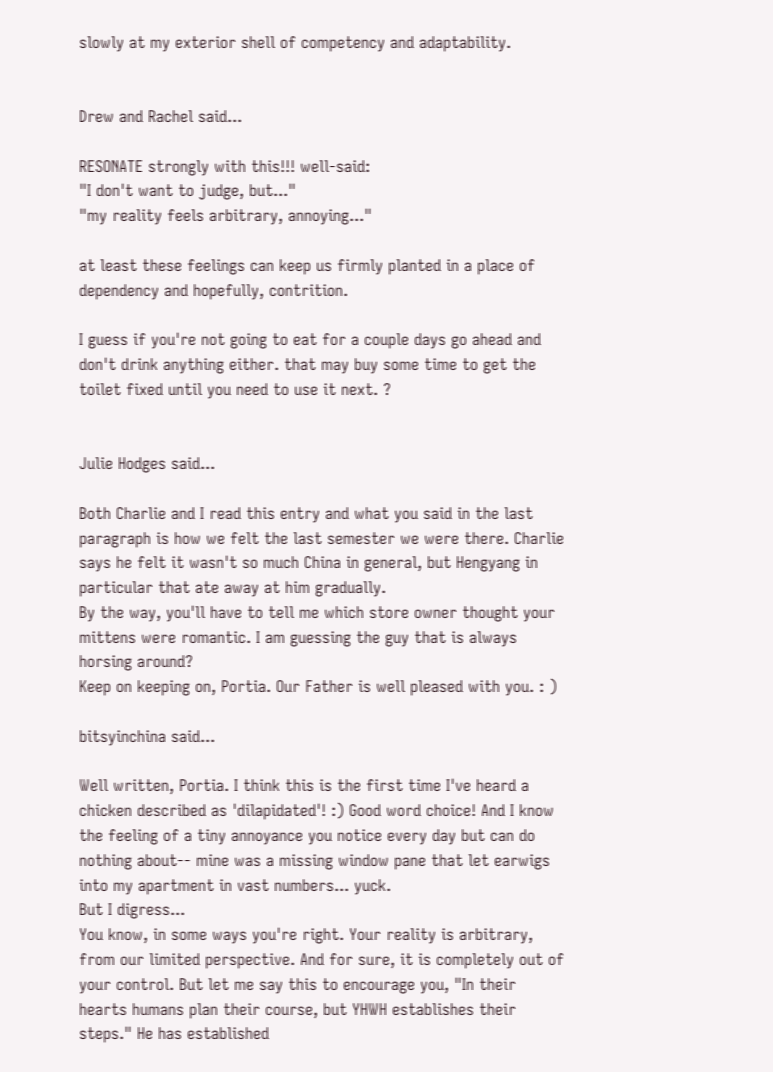slowly at my exterior shell of competency and adaptability.


Drew and Rachel said...

RESONATE strongly with this!!! well-said:
"I don't want to judge, but..."
"my reality feels arbitrary, annoying..."

at least these feelings can keep us firmly planted in a place of dependency and hopefully, contrition.

I guess if you're not going to eat for a couple days go ahead and don't drink anything either. that may buy some time to get the toilet fixed until you need to use it next. ?


Julie Hodges said...

Both Charlie and I read this entry and what you said in the last paragraph is how we felt the last semester we were there. Charlie says he felt it wasn't so much China in general, but Hengyang in particular that ate away at him gradually.
By the way, you'll have to tell me which store owner thought your mittens were romantic. I am guessing the guy that is always horsing around?
Keep on keeping on, Portia. Our Father is well pleased with you. : )

bitsyinchina said...

Well written, Portia. I think this is the first time I've heard a chicken described as 'dilapidated'! :) Good word choice! And I know the feeling of a tiny annoyance you notice every day but can do nothing about-- mine was a missing window pane that let earwigs into my apartment in vast numbers... yuck.
But I digress...
You know, in some ways you're right. Your reality is arbitrary, from our limited perspective. And for sure, it is completely out of your control. But let me say this to encourage you, "In their hearts humans plan their course, but YHWH establishes their steps." He has established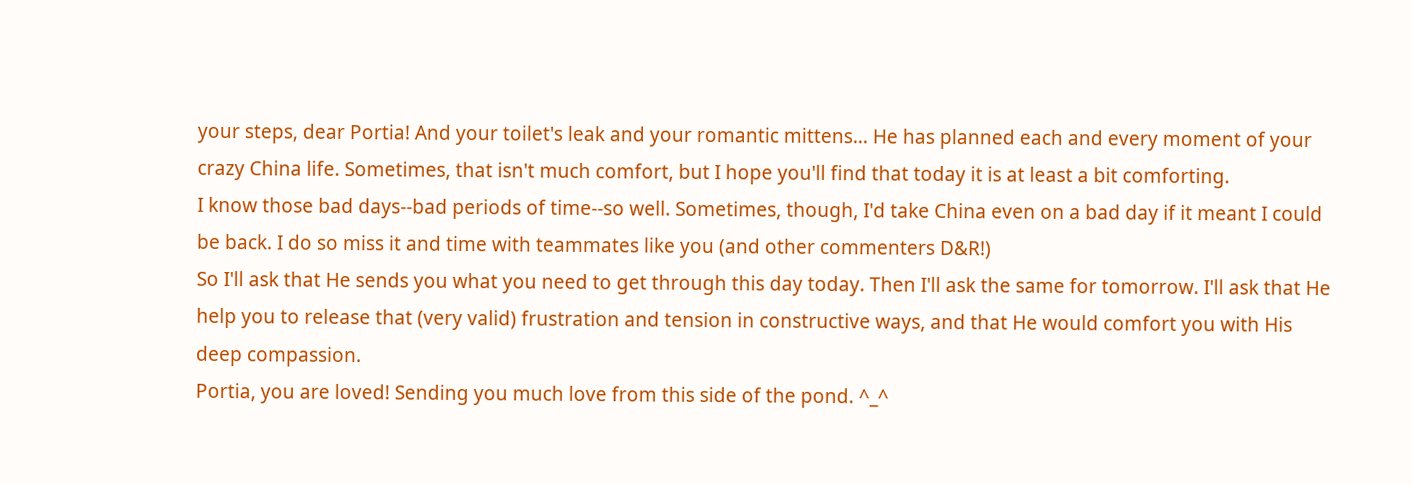your steps, dear Portia! And your toilet's leak and your romantic mittens... He has planned each and every moment of your crazy China life. Sometimes, that isn't much comfort, but I hope you'll find that today it is at least a bit comforting.
I know those bad days--bad periods of time--so well. Sometimes, though, I'd take China even on a bad day if it meant I could be back. I do so miss it and time with teammates like you (and other commenters D&R!)
So I'll ask that He sends you what you need to get through this day today. Then I'll ask the same for tomorrow. I'll ask that He help you to release that (very valid) frustration and tension in constructive ways, and that He would comfort you with His deep compassion.
Portia, you are loved! Sending you much love from this side of the pond. ^_^